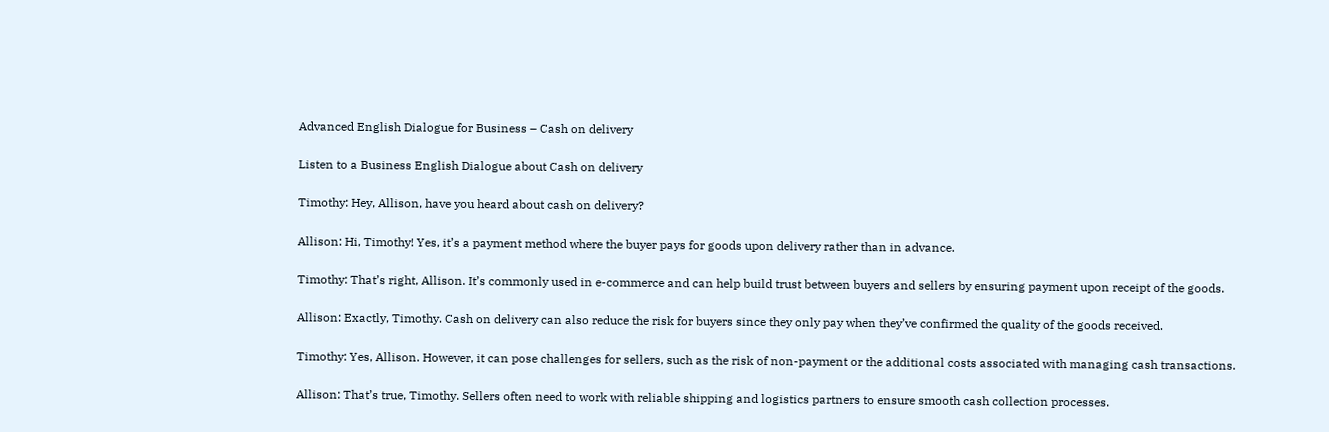Advanced English Dialogue for Business – Cash on delivery

Listen to a Business English Dialogue about Cash on delivery

Timothy: Hey, Allison, have you heard about cash on delivery?

Allison: Hi, Timothy! Yes, it’s a payment method where the buyer pays for goods upon delivery rather than in advance.

Timothy: That’s right, Allison. It’s commonly used in e-commerce and can help build trust between buyers and sellers by ensuring payment upon receipt of the goods.

Allison: Exactly, Timothy. Cash on delivery can also reduce the risk for buyers since they only pay when they’ve confirmed the quality of the goods received.

Timothy: Yes, Allison. However, it can pose challenges for sellers, such as the risk of non-payment or the additional costs associated with managing cash transactions.

Allison: That’s true, Timothy. Sellers often need to work with reliable shipping and logistics partners to ensure smooth cash collection processes.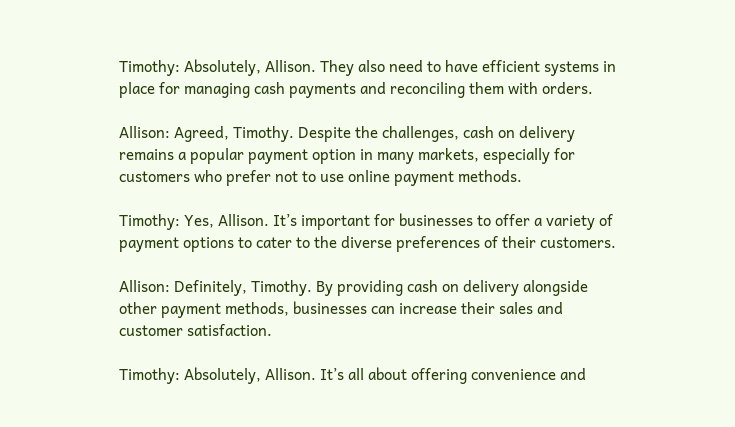Timothy: Absolutely, Allison. They also need to have efficient systems in place for managing cash payments and reconciling them with orders.

Allison: Agreed, Timothy. Despite the challenges, cash on delivery remains a popular payment option in many markets, especially for customers who prefer not to use online payment methods.

Timothy: Yes, Allison. It’s important for businesses to offer a variety of payment options to cater to the diverse preferences of their customers.

Allison: Definitely, Timothy. By providing cash on delivery alongside other payment methods, businesses can increase their sales and customer satisfaction.

Timothy: Absolutely, Allison. It’s all about offering convenience and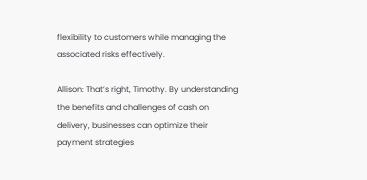flexibility to customers while managing the associated risks effectively.

Allison: That’s right, Timothy. By understanding the benefits and challenges of cash on delivery, businesses can optimize their payment strategies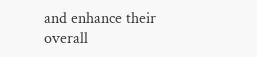and enhance their overall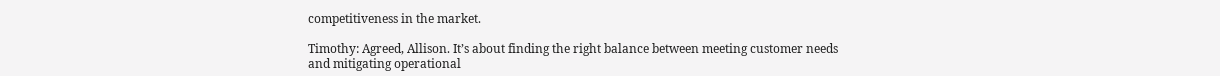competitiveness in the market.

Timothy: Agreed, Allison. It’s about finding the right balance between meeting customer needs and mitigating operational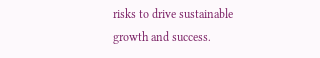risks to drive sustainable growth and success.